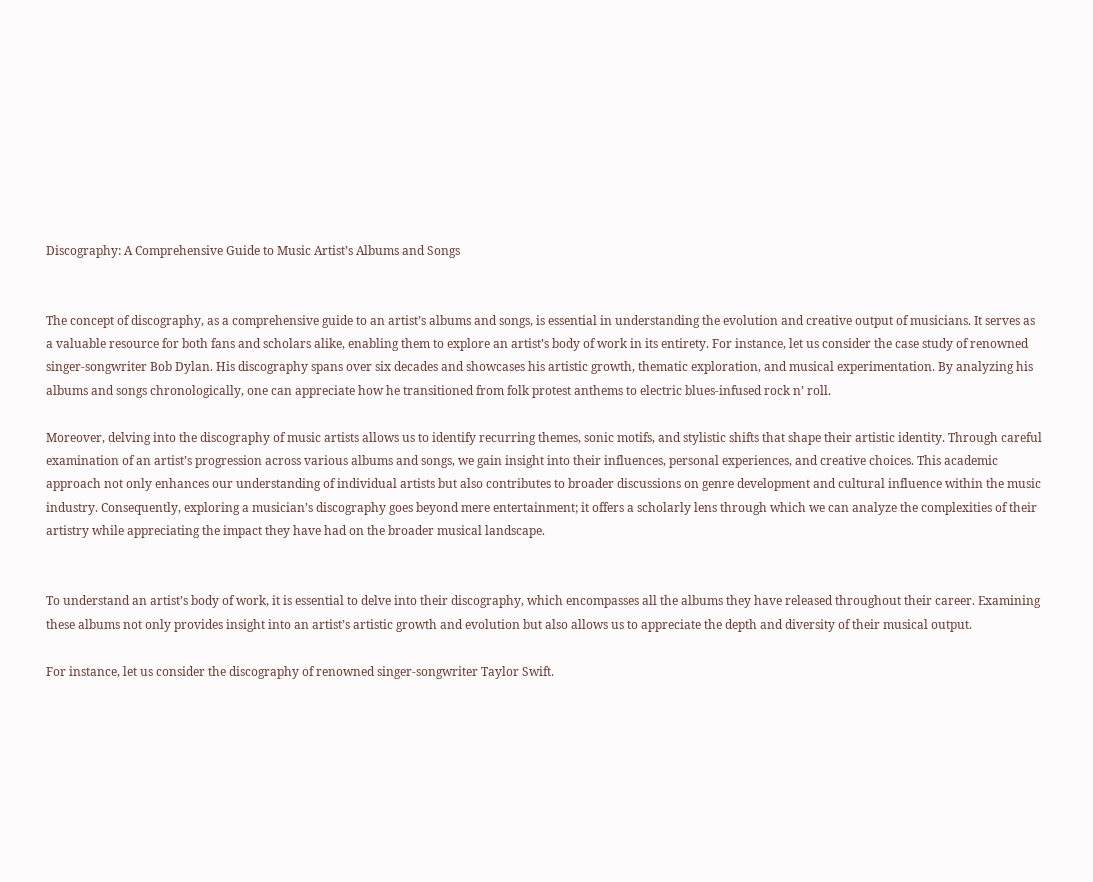Discography: A Comprehensive Guide to Music Artist’s Albums and Songs


The concept of discography, as a comprehensive guide to an artist’s albums and songs, is essential in understanding the evolution and creative output of musicians. It serves as a valuable resource for both fans and scholars alike, enabling them to explore an artist’s body of work in its entirety. For instance, let us consider the case study of renowned singer-songwriter Bob Dylan. His discography spans over six decades and showcases his artistic growth, thematic exploration, and musical experimentation. By analyzing his albums and songs chronologically, one can appreciate how he transitioned from folk protest anthems to electric blues-infused rock n’ roll.

Moreover, delving into the discography of music artists allows us to identify recurring themes, sonic motifs, and stylistic shifts that shape their artistic identity. Through careful examination of an artist’s progression across various albums and songs, we gain insight into their influences, personal experiences, and creative choices. This academic approach not only enhances our understanding of individual artists but also contributes to broader discussions on genre development and cultural influence within the music industry. Consequently, exploring a musician’s discography goes beyond mere entertainment; it offers a scholarly lens through which we can analyze the complexities of their artistry while appreciating the impact they have had on the broader musical landscape.


To understand an artist’s body of work, it is essential to delve into their discography, which encompasses all the albums they have released throughout their career. Examining these albums not only provides insight into an artist’s artistic growth and evolution but also allows us to appreciate the depth and diversity of their musical output.

For instance, let us consider the discography of renowned singer-songwriter Taylor Swift.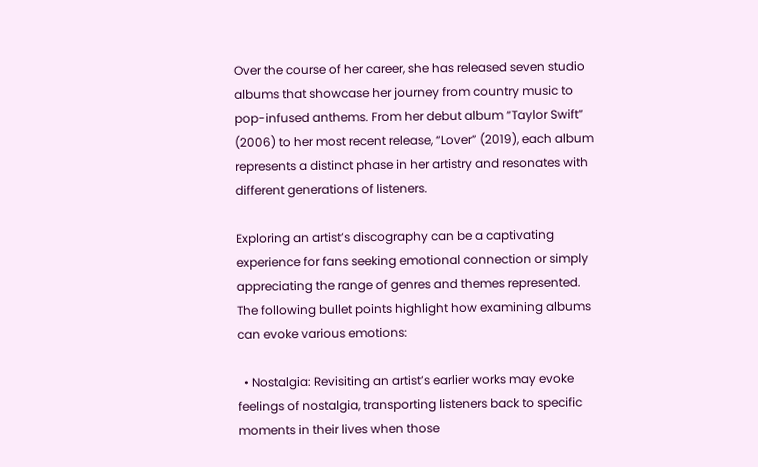Over the course of her career, she has released seven studio albums that showcase her journey from country music to pop-infused anthems. From her debut album “Taylor Swift” (2006) to her most recent release, “Lover” (2019), each album represents a distinct phase in her artistry and resonates with different generations of listeners.

Exploring an artist’s discography can be a captivating experience for fans seeking emotional connection or simply appreciating the range of genres and themes represented. The following bullet points highlight how examining albums can evoke various emotions:

  • Nostalgia: Revisiting an artist’s earlier works may evoke feelings of nostalgia, transporting listeners back to specific moments in their lives when those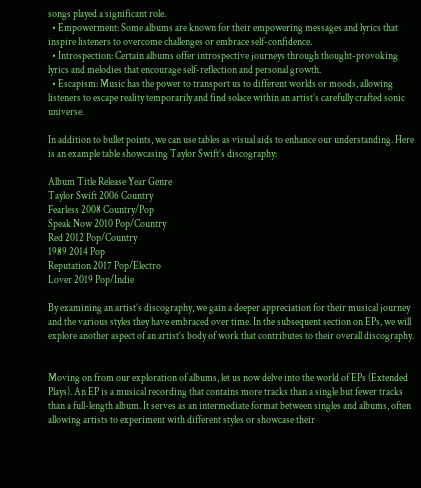songs played a significant role.
  • Empowerment: Some albums are known for their empowering messages and lyrics that inspire listeners to overcome challenges or embrace self-confidence.
  • Introspection: Certain albums offer introspective journeys through thought-provoking lyrics and melodies that encourage self-reflection and personal growth.
  • Escapism: Music has the power to transport us to different worlds or moods, allowing listeners to escape reality temporarily and find solace within an artist’s carefully crafted sonic universe.

In addition to bullet points, we can use tables as visual aids to enhance our understanding. Here is an example table showcasing Taylor Swift’s discography:

Album Title Release Year Genre
Taylor Swift 2006 Country
Fearless 2008 Country/Pop
Speak Now 2010 Pop/Country
Red 2012 Pop/Country
1989 2014 Pop
Reputation 2017 Pop/Electro
Lover 2019 Pop/Indie

By examining an artist’s discography, we gain a deeper appreciation for their musical journey and the various styles they have embraced over time. In the subsequent section on EPs, we will explore another aspect of an artist’s body of work that contributes to their overall discography.


Moving on from our exploration of albums, let us now delve into the world of EPs (Extended Plays). An EP is a musical recording that contains more tracks than a single but fewer tracks than a full-length album. It serves as an intermediate format between singles and albums, often allowing artists to experiment with different styles or showcase their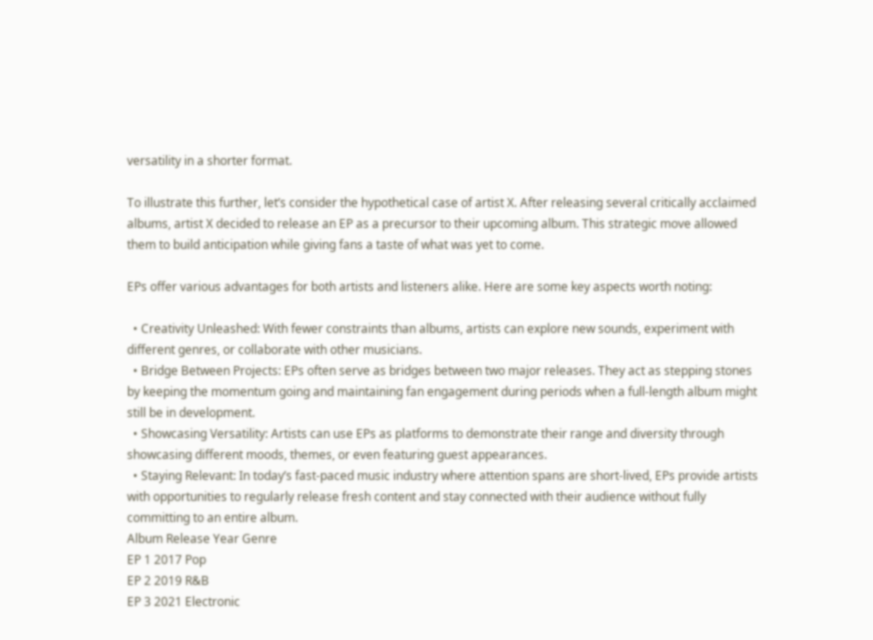versatility in a shorter format.

To illustrate this further, let’s consider the hypothetical case of artist X. After releasing several critically acclaimed albums, artist X decided to release an EP as a precursor to their upcoming album. This strategic move allowed them to build anticipation while giving fans a taste of what was yet to come.

EPs offer various advantages for both artists and listeners alike. Here are some key aspects worth noting:

  • Creativity Unleashed: With fewer constraints than albums, artists can explore new sounds, experiment with different genres, or collaborate with other musicians.
  • Bridge Between Projects: EPs often serve as bridges between two major releases. They act as stepping stones by keeping the momentum going and maintaining fan engagement during periods when a full-length album might still be in development.
  • Showcasing Versatility: Artists can use EPs as platforms to demonstrate their range and diversity through showcasing different moods, themes, or even featuring guest appearances.
  • Staying Relevant: In today’s fast-paced music industry where attention spans are short-lived, EPs provide artists with opportunities to regularly release fresh content and stay connected with their audience without fully committing to an entire album.
Album Release Year Genre
EP 1 2017 Pop
EP 2 2019 R&B
EP 3 2021 Electronic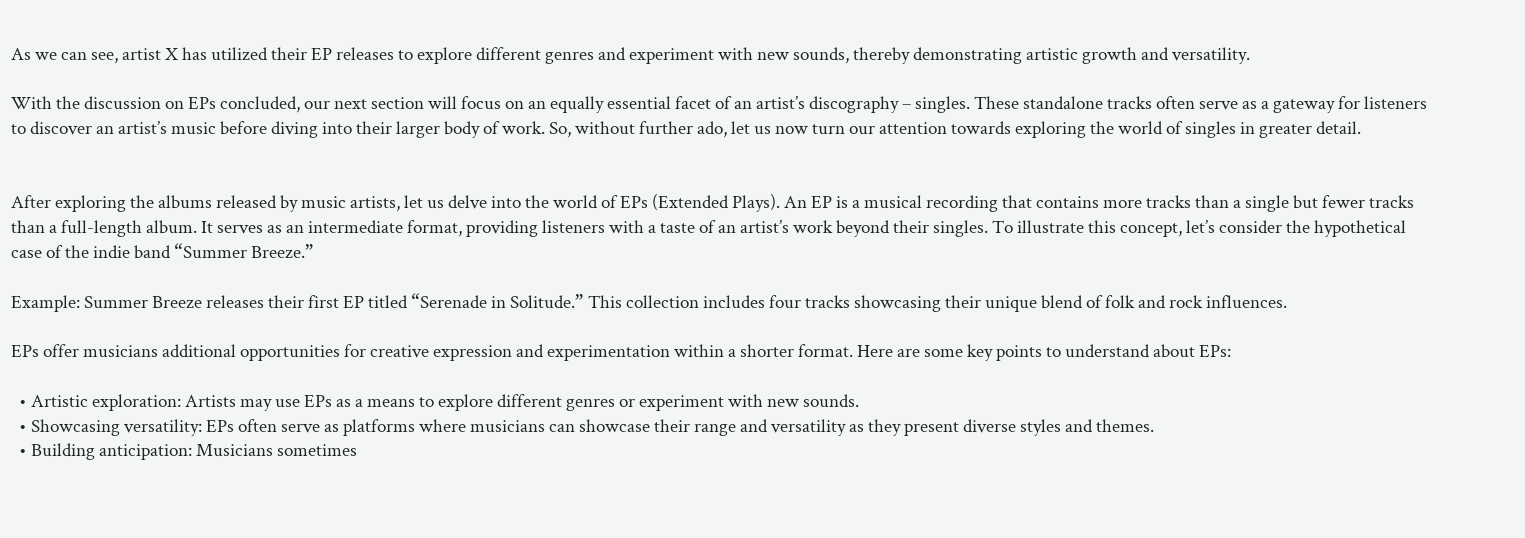As we can see, artist X has utilized their EP releases to explore different genres and experiment with new sounds, thereby demonstrating artistic growth and versatility.

With the discussion on EPs concluded, our next section will focus on an equally essential facet of an artist’s discography – singles. These standalone tracks often serve as a gateway for listeners to discover an artist’s music before diving into their larger body of work. So, without further ado, let us now turn our attention towards exploring the world of singles in greater detail.


After exploring the albums released by music artists, let us delve into the world of EPs (Extended Plays). An EP is a musical recording that contains more tracks than a single but fewer tracks than a full-length album. It serves as an intermediate format, providing listeners with a taste of an artist’s work beyond their singles. To illustrate this concept, let’s consider the hypothetical case of the indie band “Summer Breeze.”

Example: Summer Breeze releases their first EP titled “Serenade in Solitude.” This collection includes four tracks showcasing their unique blend of folk and rock influences.

EPs offer musicians additional opportunities for creative expression and experimentation within a shorter format. Here are some key points to understand about EPs:

  • Artistic exploration: Artists may use EPs as a means to explore different genres or experiment with new sounds.
  • Showcasing versatility: EPs often serve as platforms where musicians can showcase their range and versatility as they present diverse styles and themes.
  • Building anticipation: Musicians sometimes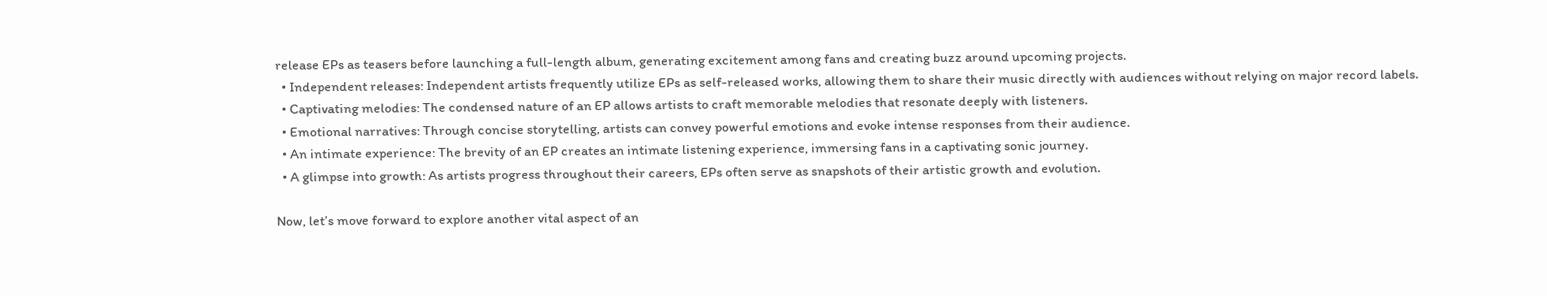release EPs as teasers before launching a full-length album, generating excitement among fans and creating buzz around upcoming projects.
  • Independent releases: Independent artists frequently utilize EPs as self-released works, allowing them to share their music directly with audiences without relying on major record labels.
  • Captivating melodies: The condensed nature of an EP allows artists to craft memorable melodies that resonate deeply with listeners.
  • Emotional narratives: Through concise storytelling, artists can convey powerful emotions and evoke intense responses from their audience.
  • An intimate experience: The brevity of an EP creates an intimate listening experience, immersing fans in a captivating sonic journey.
  • A glimpse into growth: As artists progress throughout their careers, EPs often serve as snapshots of their artistic growth and evolution.

Now, let’s move forward to explore another vital aspect of an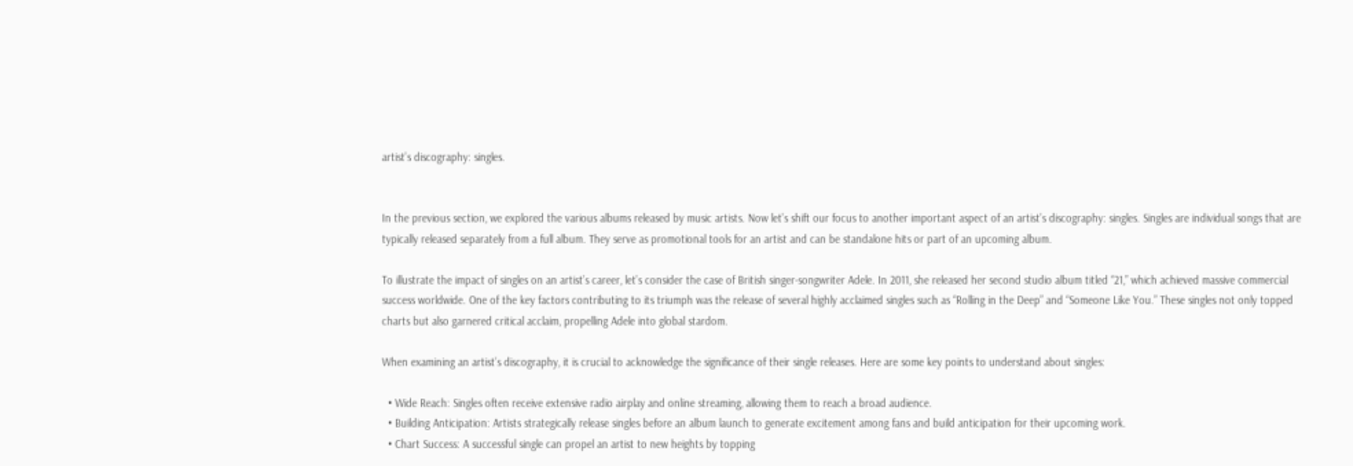artist’s discography: singles.


In the previous section, we explored the various albums released by music artists. Now let’s shift our focus to another important aspect of an artist’s discography: singles. Singles are individual songs that are typically released separately from a full album. They serve as promotional tools for an artist and can be standalone hits or part of an upcoming album.

To illustrate the impact of singles on an artist’s career, let’s consider the case of British singer-songwriter Adele. In 2011, she released her second studio album titled “21,” which achieved massive commercial success worldwide. One of the key factors contributing to its triumph was the release of several highly acclaimed singles such as “Rolling in the Deep” and “Someone Like You.” These singles not only topped charts but also garnered critical acclaim, propelling Adele into global stardom.

When examining an artist’s discography, it is crucial to acknowledge the significance of their single releases. Here are some key points to understand about singles:

  • Wide Reach: Singles often receive extensive radio airplay and online streaming, allowing them to reach a broad audience.
  • Building Anticipation: Artists strategically release singles before an album launch to generate excitement among fans and build anticipation for their upcoming work.
  • Chart Success: A successful single can propel an artist to new heights by topping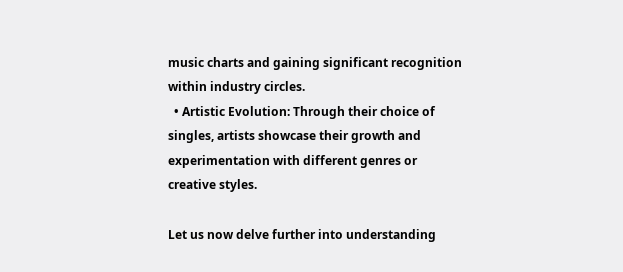music charts and gaining significant recognition within industry circles.
  • Artistic Evolution: Through their choice of singles, artists showcase their growth and experimentation with different genres or creative styles.

Let us now delve further into understanding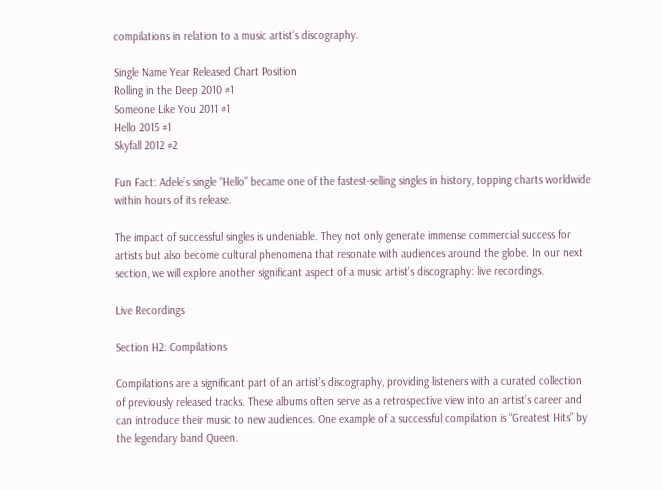compilations in relation to a music artist’s discography.

Single Name Year Released Chart Position
Rolling in the Deep 2010 #1
Someone Like You 2011 #1
Hello 2015 #1
Skyfall 2012 #2

Fun Fact: Adele’s single “Hello” became one of the fastest-selling singles in history, topping charts worldwide within hours of its release.

The impact of successful singles is undeniable. They not only generate immense commercial success for artists but also become cultural phenomena that resonate with audiences around the globe. In our next section, we will explore another significant aspect of a music artist’s discography: live recordings.

Live Recordings

Section H2: Compilations

Compilations are a significant part of an artist’s discography, providing listeners with a curated collection of previously released tracks. These albums often serve as a retrospective view into an artist’s career and can introduce their music to new audiences. One example of a successful compilation is “Greatest Hits” by the legendary band Queen.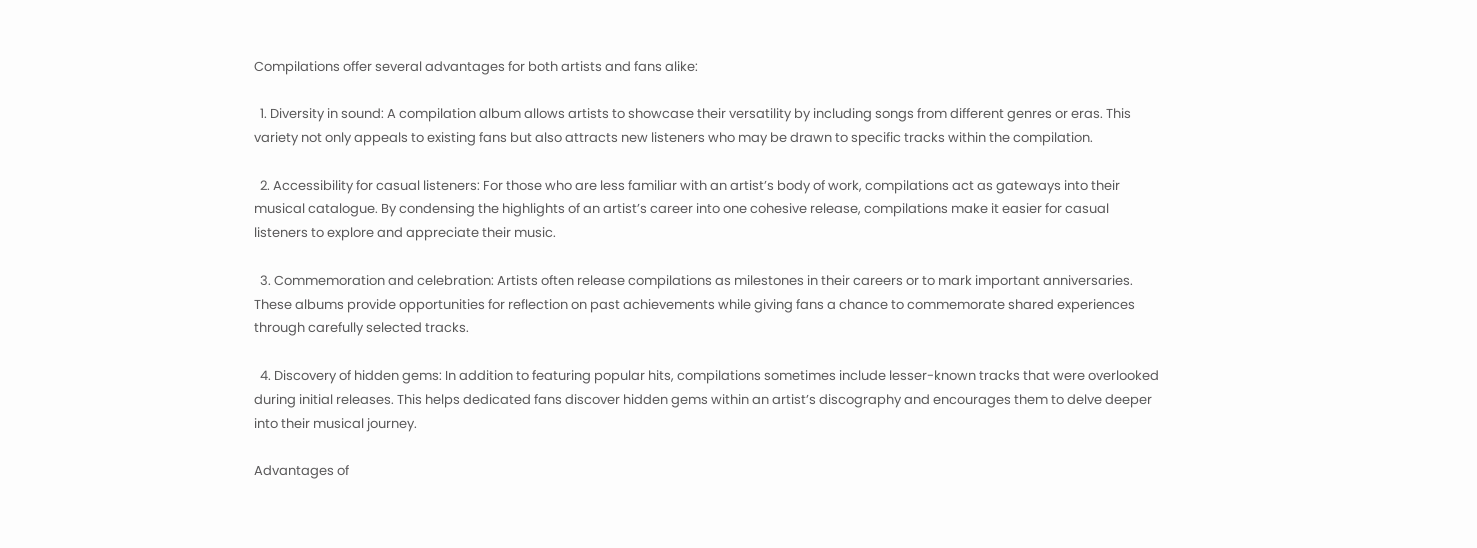Compilations offer several advantages for both artists and fans alike:

  1. Diversity in sound: A compilation album allows artists to showcase their versatility by including songs from different genres or eras. This variety not only appeals to existing fans but also attracts new listeners who may be drawn to specific tracks within the compilation.

  2. Accessibility for casual listeners: For those who are less familiar with an artist’s body of work, compilations act as gateways into their musical catalogue. By condensing the highlights of an artist’s career into one cohesive release, compilations make it easier for casual listeners to explore and appreciate their music.

  3. Commemoration and celebration: Artists often release compilations as milestones in their careers or to mark important anniversaries. These albums provide opportunities for reflection on past achievements while giving fans a chance to commemorate shared experiences through carefully selected tracks.

  4. Discovery of hidden gems: In addition to featuring popular hits, compilations sometimes include lesser-known tracks that were overlooked during initial releases. This helps dedicated fans discover hidden gems within an artist’s discography and encourages them to delve deeper into their musical journey.

Advantages of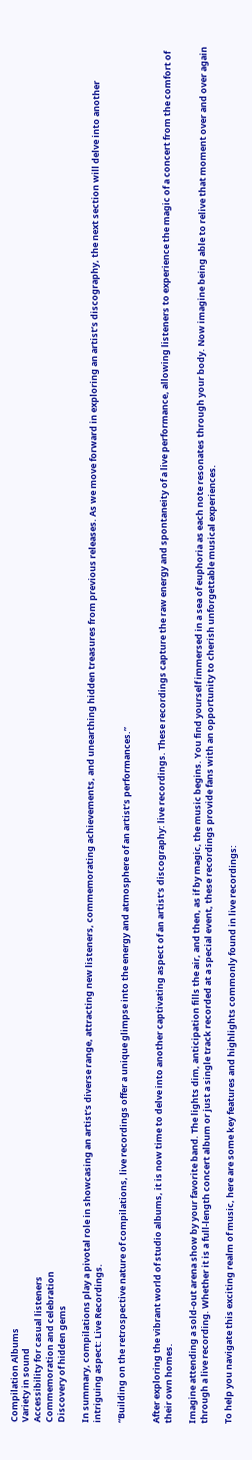Compilation Albums
Variety in sound
Accessibility for casual listeners
Commemoration and celebration
Discovery of hidden gems

In summary, compilations play a pivotal role in showcasing an artist’s diverse range, attracting new listeners, commemorating achievements, and unearthing hidden treasures from previous releases. As we move forward in exploring an artist’s discography, the next section will delve into another intriguing aspect: Live Recordings.

“Building on the retrospective nature of compilations, live recordings offer a unique glimpse into the energy and atmosphere of an artist’s performances.”


After exploring the vibrant world of studio albums, it is now time to delve into another captivating aspect of an artist’s discography: live recordings. These recordings capture the raw energy and spontaneity of a live performance, allowing listeners to experience the magic of a concert from the comfort of their own homes.

Imagine attending a sold-out arena show by your favorite band. The lights dim, anticipation fills the air, and then, as if by magic, the music begins. You find yourself immersed in a sea of euphoria as each note resonates through your body. Now imagine being able to relive that moment over and over again through a live recording. Whether it is a full-length concert album or just a single track recorded at a special event, these recordings provide fans with an opportunity to cherish unforgettable musical experiences.

To help you navigate this exciting realm of music, here are some key features and highlights commonly found in live recordings: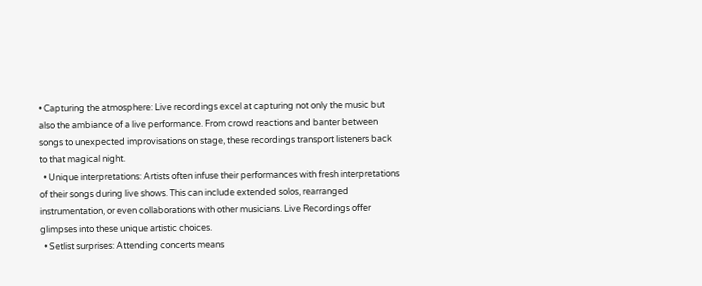• Capturing the atmosphere: Live recordings excel at capturing not only the music but also the ambiance of a live performance. From crowd reactions and banter between songs to unexpected improvisations on stage, these recordings transport listeners back to that magical night.
  • Unique interpretations: Artists often infuse their performances with fresh interpretations of their songs during live shows. This can include extended solos, rearranged instrumentation, or even collaborations with other musicians. Live Recordings offer glimpses into these unique artistic choices.
  • Setlist surprises: Attending concerts means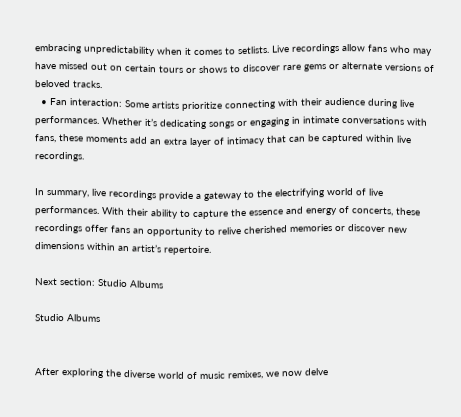embracing unpredictability when it comes to setlists. Live recordings allow fans who may have missed out on certain tours or shows to discover rare gems or alternate versions of beloved tracks.
  • Fan interaction: Some artists prioritize connecting with their audience during live performances. Whether it’s dedicating songs or engaging in intimate conversations with fans, these moments add an extra layer of intimacy that can be captured within live recordings.

In summary, live recordings provide a gateway to the electrifying world of live performances. With their ability to capture the essence and energy of concerts, these recordings offer fans an opportunity to relive cherished memories or discover new dimensions within an artist’s repertoire.

Next section: Studio Albums

Studio Albums


After exploring the diverse world of music remixes, we now delve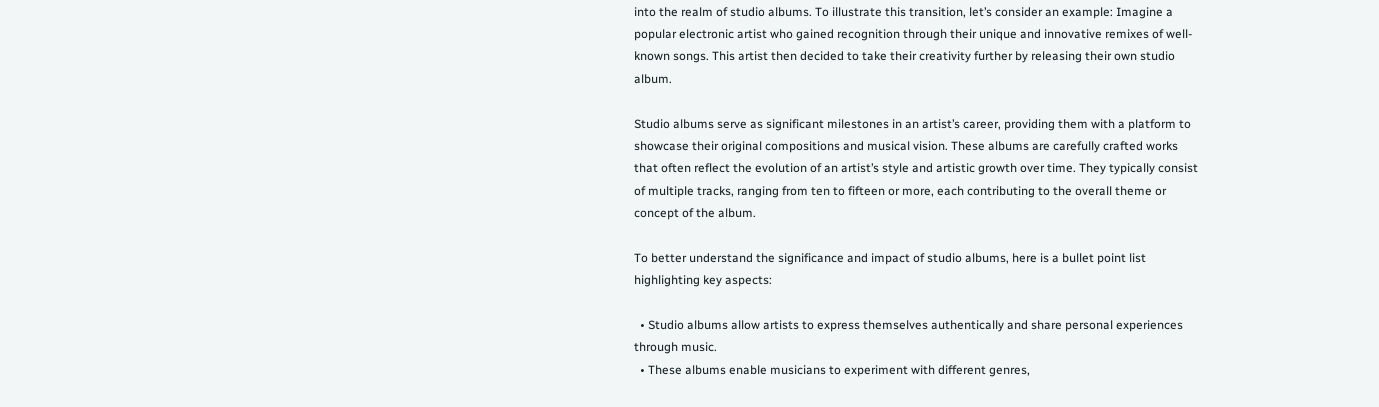into the realm of studio albums. To illustrate this transition, let’s consider an example: Imagine a popular electronic artist who gained recognition through their unique and innovative remixes of well-known songs. This artist then decided to take their creativity further by releasing their own studio album.

Studio albums serve as significant milestones in an artist’s career, providing them with a platform to showcase their original compositions and musical vision. These albums are carefully crafted works that often reflect the evolution of an artist’s style and artistic growth over time. They typically consist of multiple tracks, ranging from ten to fifteen or more, each contributing to the overall theme or concept of the album.

To better understand the significance and impact of studio albums, here is a bullet point list highlighting key aspects:

  • Studio albums allow artists to express themselves authentically and share personal experiences through music.
  • These albums enable musicians to experiment with different genres,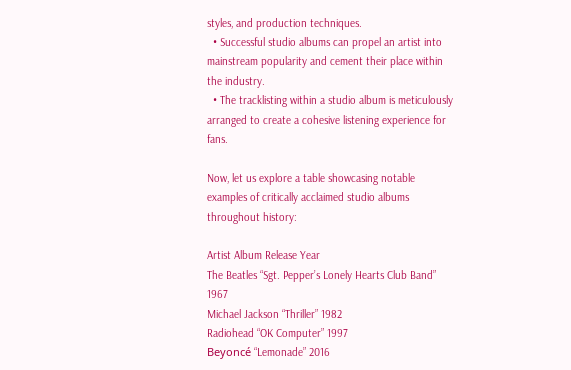styles, and production techniques.
  • Successful studio albums can propel an artist into mainstream popularity and cement their place within the industry.
  • The tracklisting within a studio album is meticulously arranged to create a cohesive listening experience for fans.

Now, let us explore a table showcasing notable examples of critically acclaimed studio albums throughout history:

Artist Album Release Year
The Beatles “Sgt. Pepper’s Lonely Hearts Club Band” 1967
Michael Jackson “Thriller” 1982
Radiohead “OK Computer” 1997
Beyoncé “Lemonade” 2016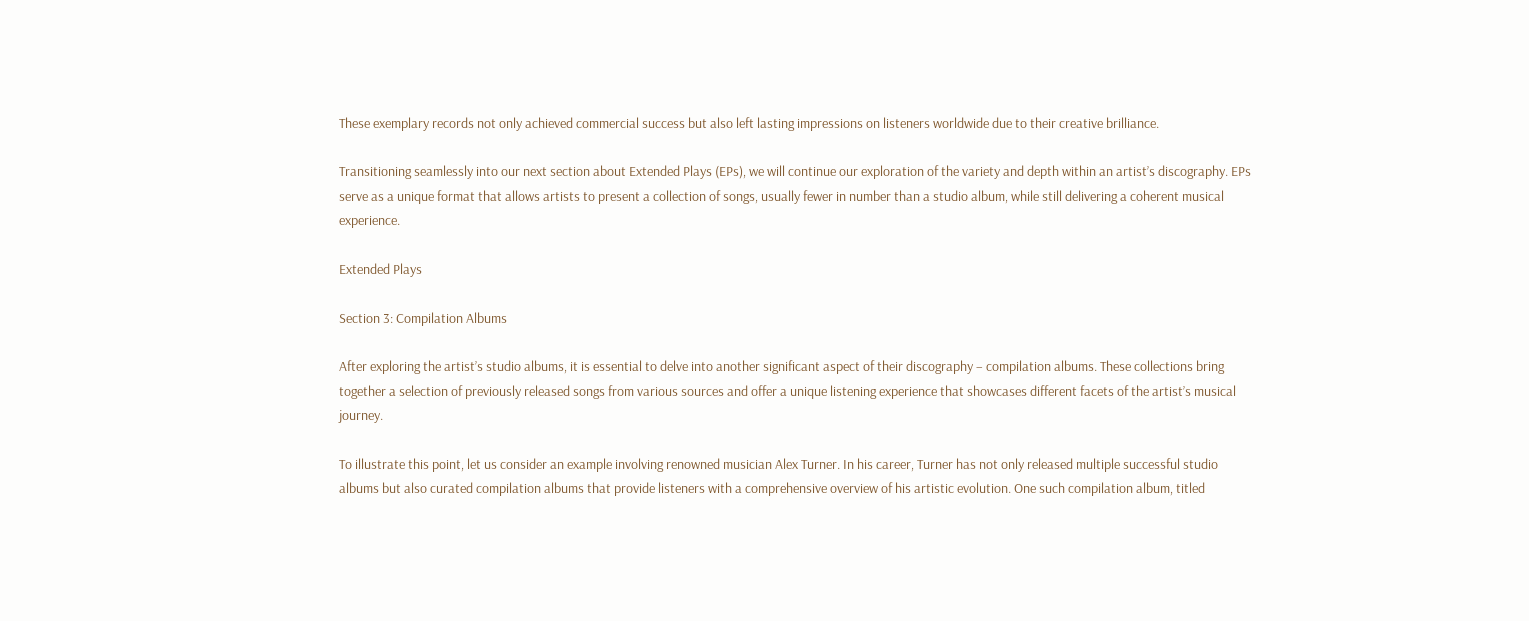These exemplary records not only achieved commercial success but also left lasting impressions on listeners worldwide due to their creative brilliance.

Transitioning seamlessly into our next section about Extended Plays (EPs), we will continue our exploration of the variety and depth within an artist’s discography. EPs serve as a unique format that allows artists to present a collection of songs, usually fewer in number than a studio album, while still delivering a coherent musical experience.

Extended Plays

Section 3: Compilation Albums

After exploring the artist’s studio albums, it is essential to delve into another significant aspect of their discography – compilation albums. These collections bring together a selection of previously released songs from various sources and offer a unique listening experience that showcases different facets of the artist’s musical journey.

To illustrate this point, let us consider an example involving renowned musician Alex Turner. In his career, Turner has not only released multiple successful studio albums but also curated compilation albums that provide listeners with a comprehensive overview of his artistic evolution. One such compilation album, titled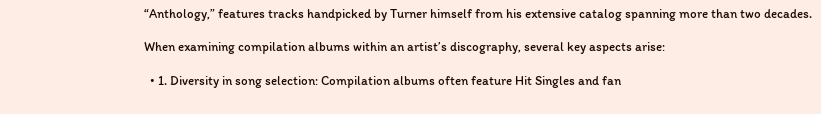“Anthology,” features tracks handpicked by Turner himself from his extensive catalog spanning more than two decades.

When examining compilation albums within an artist’s discography, several key aspects arise:

  • 1. Diversity in song selection: Compilation albums often feature Hit Singles and fan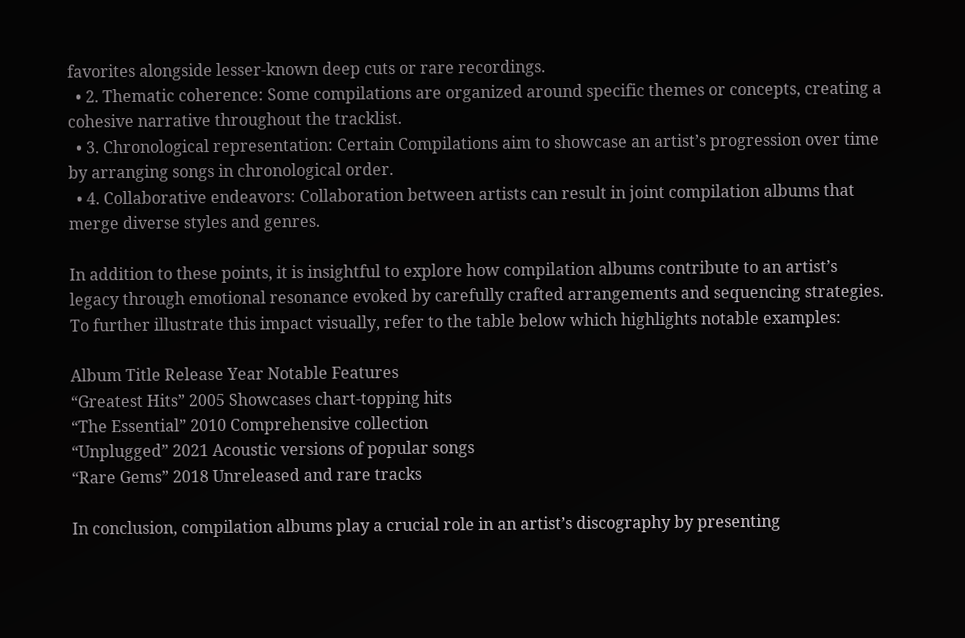favorites alongside lesser-known deep cuts or rare recordings.
  • 2. Thematic coherence: Some compilations are organized around specific themes or concepts, creating a cohesive narrative throughout the tracklist.
  • 3. Chronological representation: Certain Compilations aim to showcase an artist’s progression over time by arranging songs in chronological order.
  • 4. Collaborative endeavors: Collaboration between artists can result in joint compilation albums that merge diverse styles and genres.

In addition to these points, it is insightful to explore how compilation albums contribute to an artist’s legacy through emotional resonance evoked by carefully crafted arrangements and sequencing strategies. To further illustrate this impact visually, refer to the table below which highlights notable examples:

Album Title Release Year Notable Features
“Greatest Hits” 2005 Showcases chart-topping hits
“The Essential” 2010 Comprehensive collection
“Unplugged” 2021 Acoustic versions of popular songs
“Rare Gems” 2018 Unreleased and rare tracks

In conclusion, compilation albums play a crucial role in an artist’s discography by presenting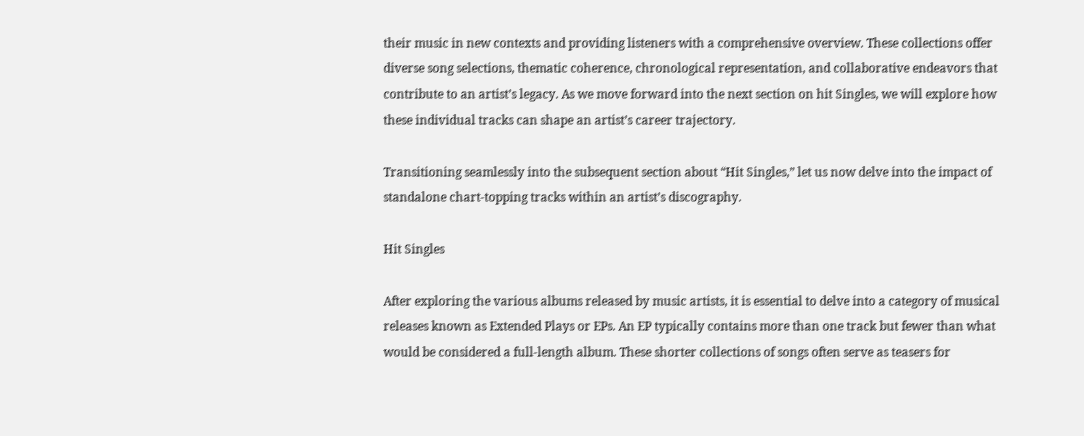their music in new contexts and providing listeners with a comprehensive overview. These collections offer diverse song selections, thematic coherence, chronological representation, and collaborative endeavors that contribute to an artist’s legacy. As we move forward into the next section on hit Singles, we will explore how these individual tracks can shape an artist’s career trajectory.

Transitioning seamlessly into the subsequent section about “Hit Singles,” let us now delve into the impact of standalone chart-topping tracks within an artist’s discography.

Hit Singles

After exploring the various albums released by music artists, it is essential to delve into a category of musical releases known as Extended Plays or EPs. An EP typically contains more than one track but fewer than what would be considered a full-length album. These shorter collections of songs often serve as teasers for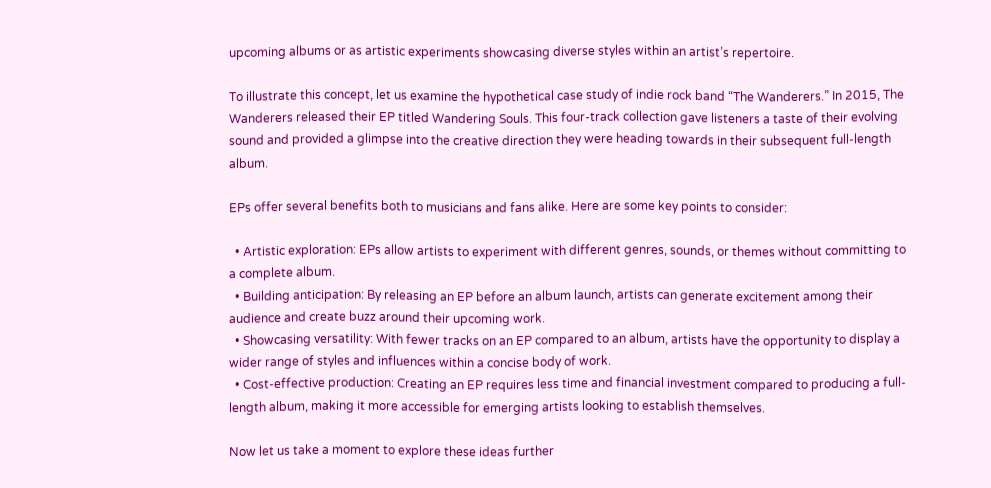upcoming albums or as artistic experiments showcasing diverse styles within an artist’s repertoire.

To illustrate this concept, let us examine the hypothetical case study of indie rock band “The Wanderers.” In 2015, The Wanderers released their EP titled Wandering Souls. This four-track collection gave listeners a taste of their evolving sound and provided a glimpse into the creative direction they were heading towards in their subsequent full-length album.

EPs offer several benefits both to musicians and fans alike. Here are some key points to consider:

  • Artistic exploration: EPs allow artists to experiment with different genres, sounds, or themes without committing to a complete album.
  • Building anticipation: By releasing an EP before an album launch, artists can generate excitement among their audience and create buzz around their upcoming work.
  • Showcasing versatility: With fewer tracks on an EP compared to an album, artists have the opportunity to display a wider range of styles and influences within a concise body of work.
  • Cost-effective production: Creating an EP requires less time and financial investment compared to producing a full-length album, making it more accessible for emerging artists looking to establish themselves.

Now let us take a moment to explore these ideas further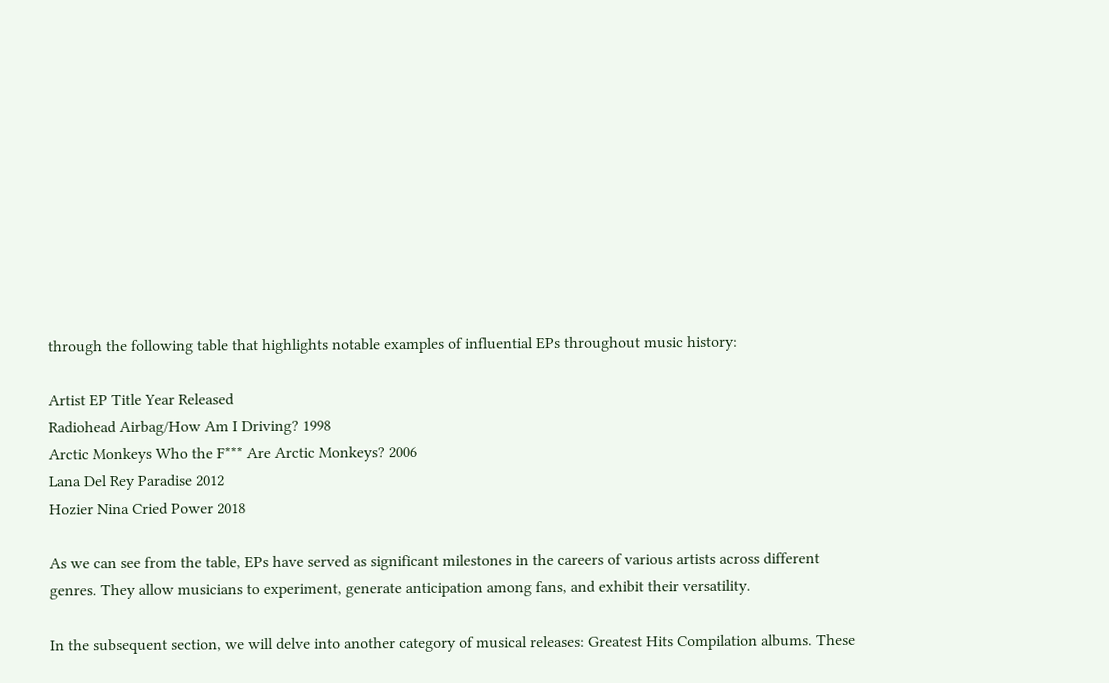through the following table that highlights notable examples of influential EPs throughout music history:

Artist EP Title Year Released
Radiohead Airbag/How Am I Driving? 1998
Arctic Monkeys Who the F*** Are Arctic Monkeys? 2006
Lana Del Rey Paradise 2012
Hozier Nina Cried Power 2018

As we can see from the table, EPs have served as significant milestones in the careers of various artists across different genres. They allow musicians to experiment, generate anticipation among fans, and exhibit their versatility.

In the subsequent section, we will delve into another category of musical releases: Greatest Hits Compilation albums. These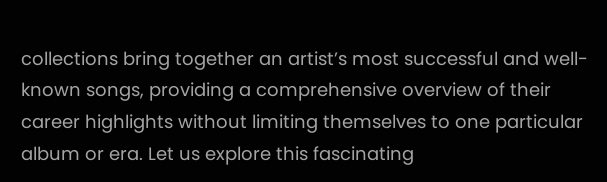collections bring together an artist’s most successful and well-known songs, providing a comprehensive overview of their career highlights without limiting themselves to one particular album or era. Let us explore this fascinating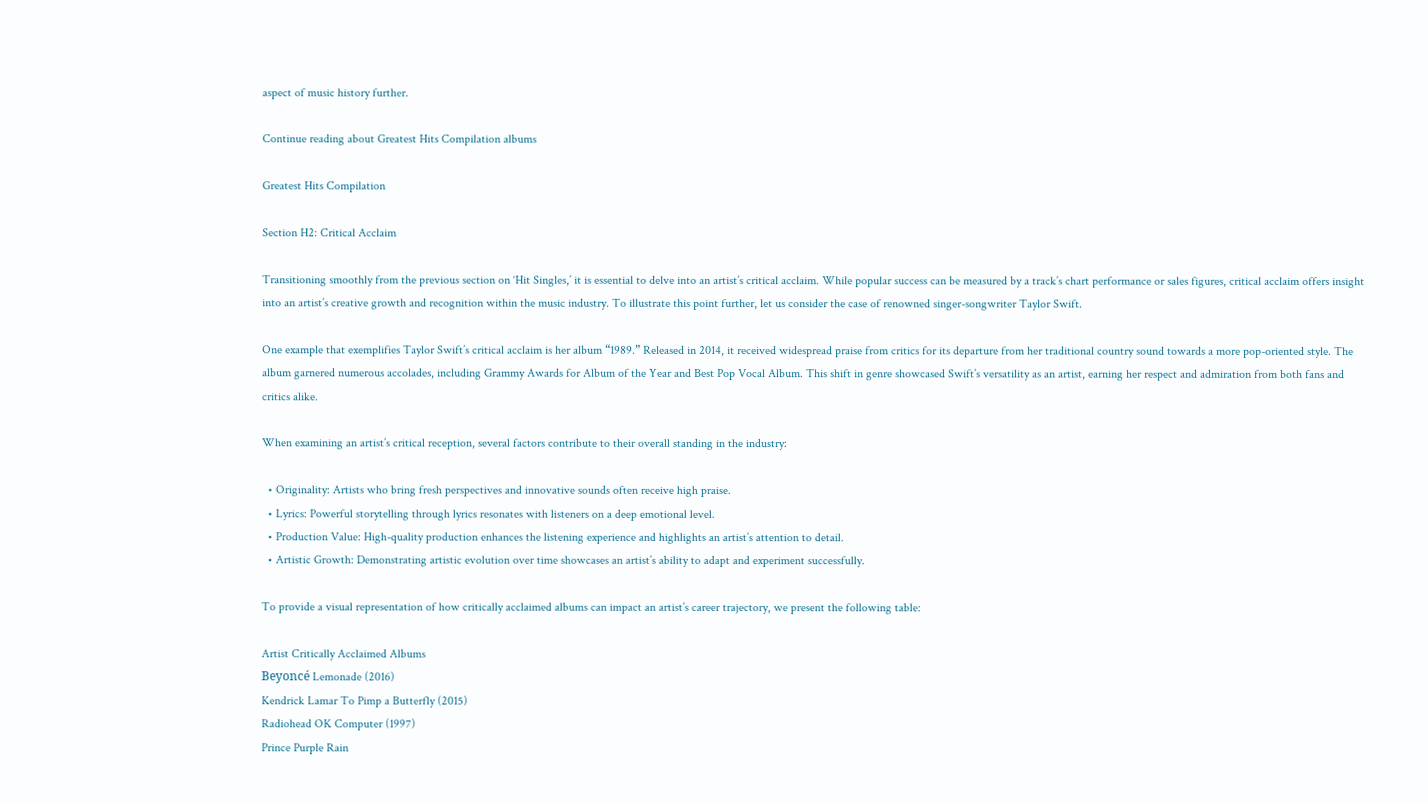aspect of music history further.

Continue reading about Greatest Hits Compilation albums

Greatest Hits Compilation

Section H2: Critical Acclaim

Transitioning smoothly from the previous section on ‘Hit Singles,’ it is essential to delve into an artist’s critical acclaim. While popular success can be measured by a track’s chart performance or sales figures, critical acclaim offers insight into an artist’s creative growth and recognition within the music industry. To illustrate this point further, let us consider the case of renowned singer-songwriter Taylor Swift.

One example that exemplifies Taylor Swift’s critical acclaim is her album “1989.” Released in 2014, it received widespread praise from critics for its departure from her traditional country sound towards a more pop-oriented style. The album garnered numerous accolades, including Grammy Awards for Album of the Year and Best Pop Vocal Album. This shift in genre showcased Swift’s versatility as an artist, earning her respect and admiration from both fans and critics alike.

When examining an artist’s critical reception, several factors contribute to their overall standing in the industry:

  • Originality: Artists who bring fresh perspectives and innovative sounds often receive high praise.
  • Lyrics: Powerful storytelling through lyrics resonates with listeners on a deep emotional level.
  • Production Value: High-quality production enhances the listening experience and highlights an artist’s attention to detail.
  • Artistic Growth: Demonstrating artistic evolution over time showcases an artist’s ability to adapt and experiment successfully.

To provide a visual representation of how critically acclaimed albums can impact an artist’s career trajectory, we present the following table:

Artist Critically Acclaimed Albums
Beyoncé Lemonade (2016)
Kendrick Lamar To Pimp a Butterfly (2015)
Radiohead OK Computer (1997)
Prince Purple Rain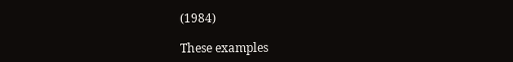(1984)

These examples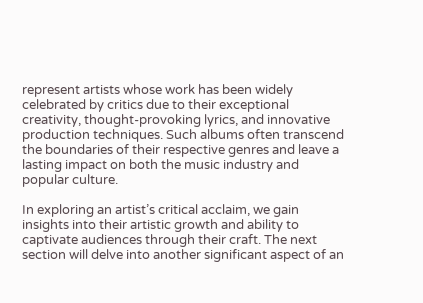represent artists whose work has been widely celebrated by critics due to their exceptional creativity, thought-provoking lyrics, and innovative production techniques. Such albums often transcend the boundaries of their respective genres and leave a lasting impact on both the music industry and popular culture.

In exploring an artist’s critical acclaim, we gain insights into their artistic growth and ability to captivate audiences through their craft. The next section will delve into another significant aspect of an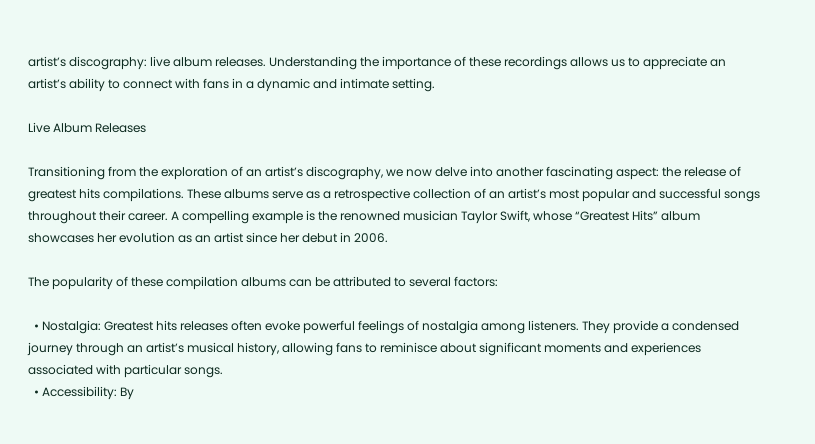artist’s discography: live album releases. Understanding the importance of these recordings allows us to appreciate an artist’s ability to connect with fans in a dynamic and intimate setting.

Live Album Releases

Transitioning from the exploration of an artist’s discography, we now delve into another fascinating aspect: the release of greatest hits compilations. These albums serve as a retrospective collection of an artist’s most popular and successful songs throughout their career. A compelling example is the renowned musician Taylor Swift, whose “Greatest Hits” album showcases her evolution as an artist since her debut in 2006.

The popularity of these compilation albums can be attributed to several factors:

  • Nostalgia: Greatest hits releases often evoke powerful feelings of nostalgia among listeners. They provide a condensed journey through an artist’s musical history, allowing fans to reminisce about significant moments and experiences associated with particular songs.
  • Accessibility: By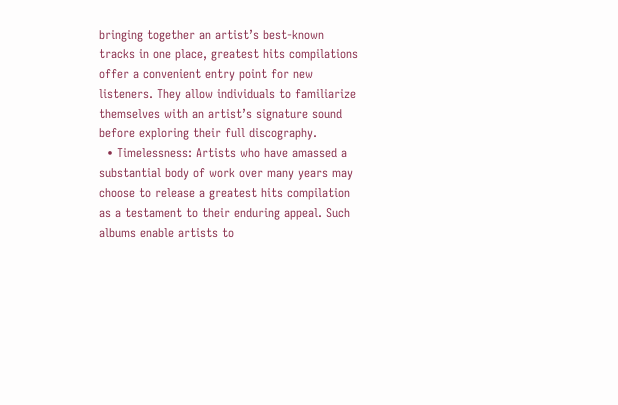bringing together an artist’s best-known tracks in one place, greatest hits compilations offer a convenient entry point for new listeners. They allow individuals to familiarize themselves with an artist’s signature sound before exploring their full discography.
  • Timelessness: Artists who have amassed a substantial body of work over many years may choose to release a greatest hits compilation as a testament to their enduring appeal. Such albums enable artists to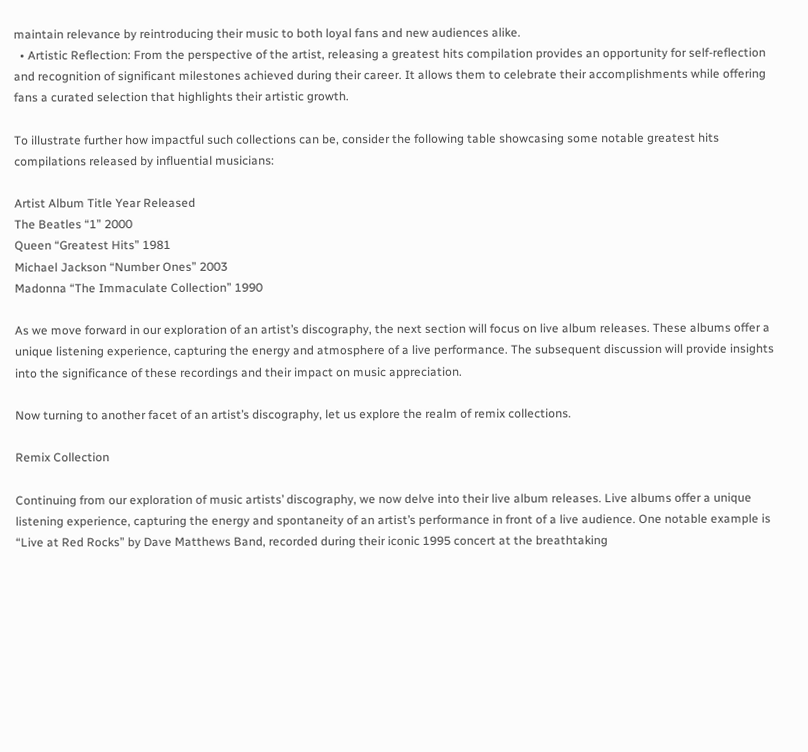maintain relevance by reintroducing their music to both loyal fans and new audiences alike.
  • Artistic Reflection: From the perspective of the artist, releasing a greatest hits compilation provides an opportunity for self-reflection and recognition of significant milestones achieved during their career. It allows them to celebrate their accomplishments while offering fans a curated selection that highlights their artistic growth.

To illustrate further how impactful such collections can be, consider the following table showcasing some notable greatest hits compilations released by influential musicians:

Artist Album Title Year Released
The Beatles “1” 2000
Queen “Greatest Hits” 1981
Michael Jackson “Number Ones” 2003
Madonna “The Immaculate Collection” 1990

As we move forward in our exploration of an artist’s discography, the next section will focus on live album releases. These albums offer a unique listening experience, capturing the energy and atmosphere of a live performance. The subsequent discussion will provide insights into the significance of these recordings and their impact on music appreciation.

Now turning to another facet of an artist’s discography, let us explore the realm of remix collections.

Remix Collection

Continuing from our exploration of music artists’ discography, we now delve into their live album releases. Live albums offer a unique listening experience, capturing the energy and spontaneity of an artist’s performance in front of a live audience. One notable example is “Live at Red Rocks” by Dave Matthews Band, recorded during their iconic 1995 concert at the breathtaking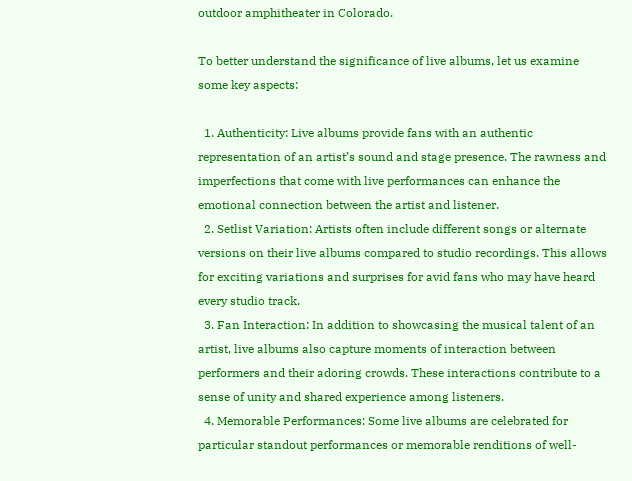outdoor amphitheater in Colorado.

To better understand the significance of live albums, let us examine some key aspects:

  1. Authenticity: Live albums provide fans with an authentic representation of an artist’s sound and stage presence. The rawness and imperfections that come with live performances can enhance the emotional connection between the artist and listener.
  2. Setlist Variation: Artists often include different songs or alternate versions on their live albums compared to studio recordings. This allows for exciting variations and surprises for avid fans who may have heard every studio track.
  3. Fan Interaction: In addition to showcasing the musical talent of an artist, live albums also capture moments of interaction between performers and their adoring crowds. These interactions contribute to a sense of unity and shared experience among listeners.
  4. Memorable Performances: Some live albums are celebrated for particular standout performances or memorable renditions of well-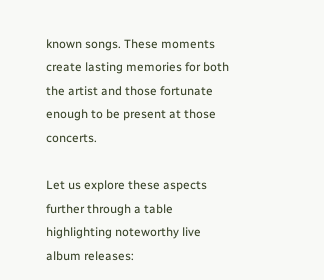known songs. These moments create lasting memories for both the artist and those fortunate enough to be present at those concerts.

Let us explore these aspects further through a table highlighting noteworthy live album releases: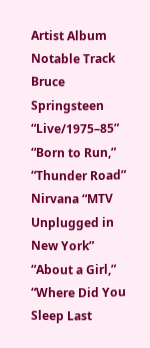Artist Album Notable Track
Bruce Springsteen “Live/1975–85” “Born to Run,” “Thunder Road”
Nirvana “MTV Unplugged in New York” “About a Girl,” “Where Did You Sleep Last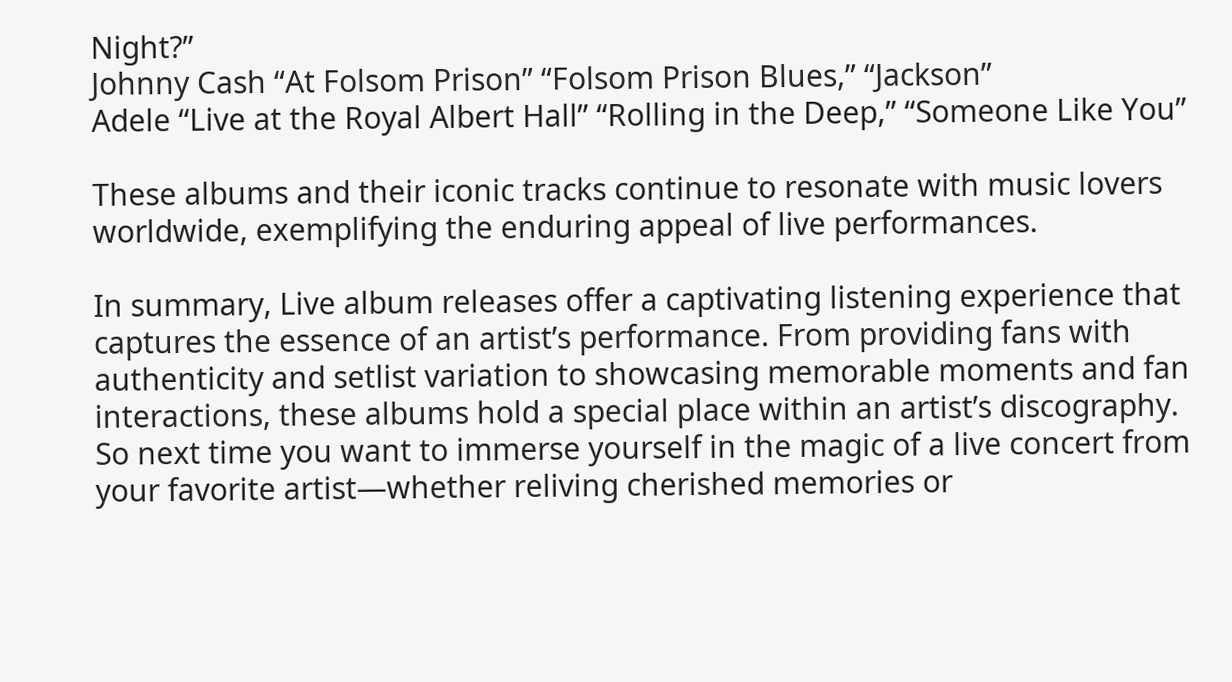Night?”
Johnny Cash “At Folsom Prison” “Folsom Prison Blues,” “Jackson”
Adele “Live at the Royal Albert Hall” “Rolling in the Deep,” “Someone Like You”

These albums and their iconic tracks continue to resonate with music lovers worldwide, exemplifying the enduring appeal of live performances.

In summary, Live album releases offer a captivating listening experience that captures the essence of an artist’s performance. From providing fans with authenticity and setlist variation to showcasing memorable moments and fan interactions, these albums hold a special place within an artist’s discography. So next time you want to immerse yourself in the magic of a live concert from your favorite artist—whether reliving cherished memories or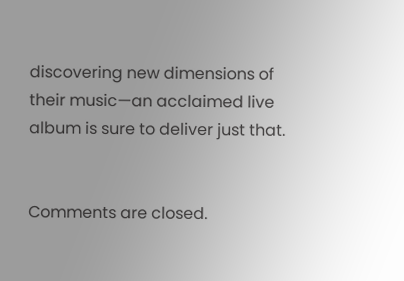discovering new dimensions of their music—an acclaimed live album is sure to deliver just that.


Comments are closed.